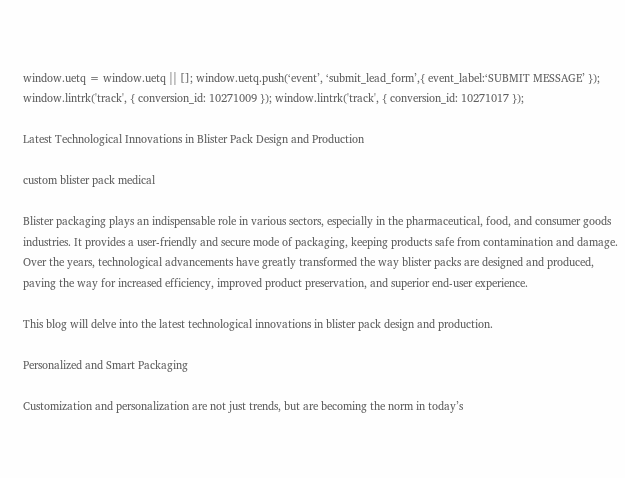window.uetq = window.uetq || []; window.uetq.push(‘event’, ‘submit_lead_form’,{ event_label:‘SUBMIT MESSAGE’ }); window.lintrk('track', { conversion_id: 10271009 }); window.lintrk('track', { conversion_id: 10271017 });

Latest Technological Innovations in Blister Pack Design and Production

custom blister pack medical

Blister packaging plays an indispensable role in various sectors, especially in the pharmaceutical, food, and consumer goods industries. It provides a user-friendly and secure mode of packaging, keeping products safe from contamination and damage. Over the years, technological advancements have greatly transformed the way blister packs are designed and produced, paving the way for increased efficiency, improved product preservation, and superior end-user experience.

This blog will delve into the latest technological innovations in blister pack design and production.

Personalized and Smart Packaging

Customization and personalization are not just trends, but are becoming the norm in today’s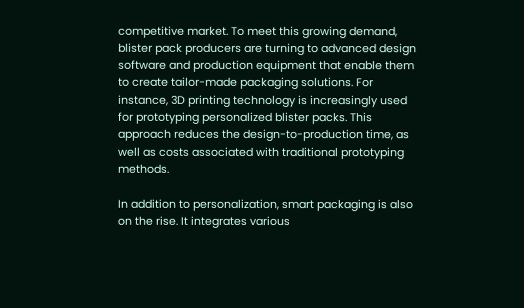competitive market. To meet this growing demand, blister pack producers are turning to advanced design software and production equipment that enable them to create tailor-made packaging solutions. For instance, 3D printing technology is increasingly used for prototyping personalized blister packs. This approach reduces the design-to-production time, as well as costs associated with traditional prototyping methods.

In addition to personalization, smart packaging is also on the rise. It integrates various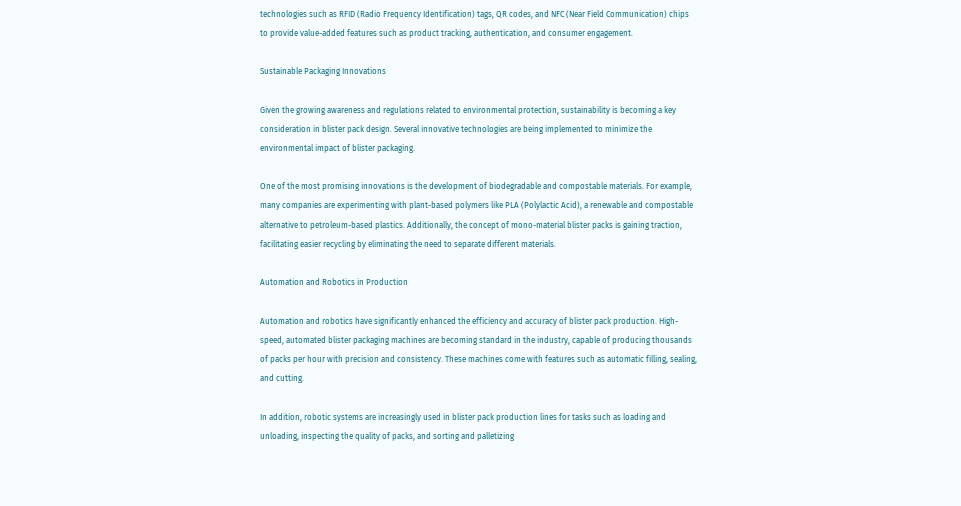technologies such as RFID (Radio Frequency Identification) tags, QR codes, and NFC (Near Field Communication) chips to provide value-added features such as product tracking, authentication, and consumer engagement.

Sustainable Packaging Innovations

Given the growing awareness and regulations related to environmental protection, sustainability is becoming a key consideration in blister pack design. Several innovative technologies are being implemented to minimize the environmental impact of blister packaging.

One of the most promising innovations is the development of biodegradable and compostable materials. For example, many companies are experimenting with plant-based polymers like PLA (Polylactic Acid), a renewable and compostable alternative to petroleum-based plastics. Additionally, the concept of mono-material blister packs is gaining traction, facilitating easier recycling by eliminating the need to separate different materials.

Automation and Robotics in Production

Automation and robotics have significantly enhanced the efficiency and accuracy of blister pack production. High-speed, automated blister packaging machines are becoming standard in the industry, capable of producing thousands of packs per hour with precision and consistency. These machines come with features such as automatic filling, sealing, and cutting.

In addition, robotic systems are increasingly used in blister pack production lines for tasks such as loading and unloading, inspecting the quality of packs, and sorting and palletizing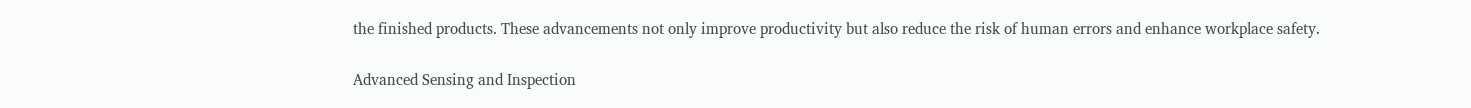the finished products. These advancements not only improve productivity but also reduce the risk of human errors and enhance workplace safety.

Advanced Sensing and Inspection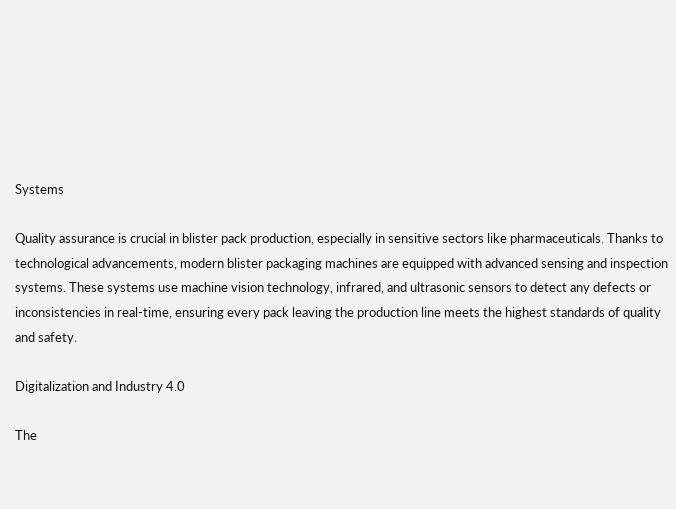Systems

Quality assurance is crucial in blister pack production, especially in sensitive sectors like pharmaceuticals. Thanks to technological advancements, modern blister packaging machines are equipped with advanced sensing and inspection systems. These systems use machine vision technology, infrared, and ultrasonic sensors to detect any defects or inconsistencies in real-time, ensuring every pack leaving the production line meets the highest standards of quality and safety.

Digitalization and Industry 4.0

The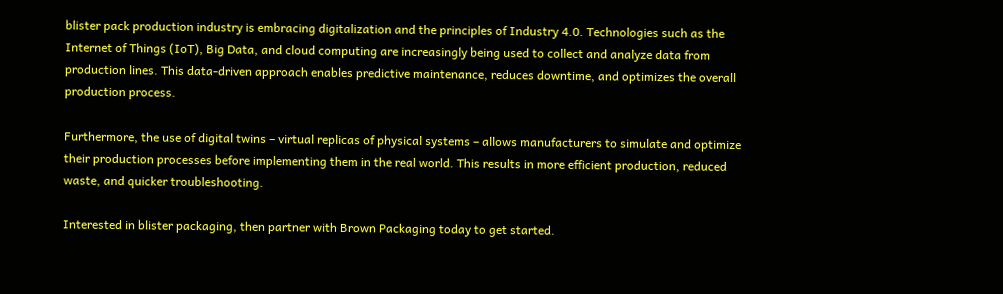blister pack production industry is embracing digitalization and the principles of Industry 4.0. Technologies such as the Internet of Things (IoT), Big Data, and cloud computing are increasingly being used to collect and analyze data from production lines. This data-driven approach enables predictive maintenance, reduces downtime, and optimizes the overall production process.

Furthermore, the use of digital twins – virtual replicas of physical systems – allows manufacturers to simulate and optimize their production processes before implementing them in the real world. This results in more efficient production, reduced waste, and quicker troubleshooting.

Interested in blister packaging, then partner with Brown Packaging today to get started.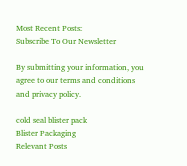Most Recent Posts:
Subscribe To Our Newsletter

By submitting your information, you agree to our terms and conditions and privacy policy.

cold seal blister pack
Blister Packaging
Relevant Posts